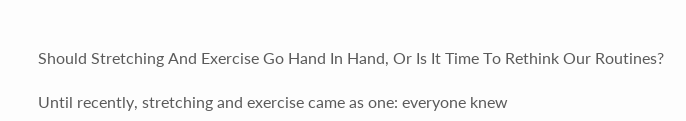Should Stretching And Exercise Go Hand In Hand, Or Is It Time To Rethink Our Routines?

Until recently, stretching and exercise came as one: everyone knew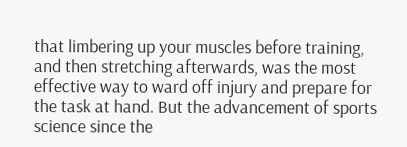that limbering up your muscles before training, and then stretching afterwards, was the most effective way to ward off injury and prepare for the task at hand. But the advancement of sports science since the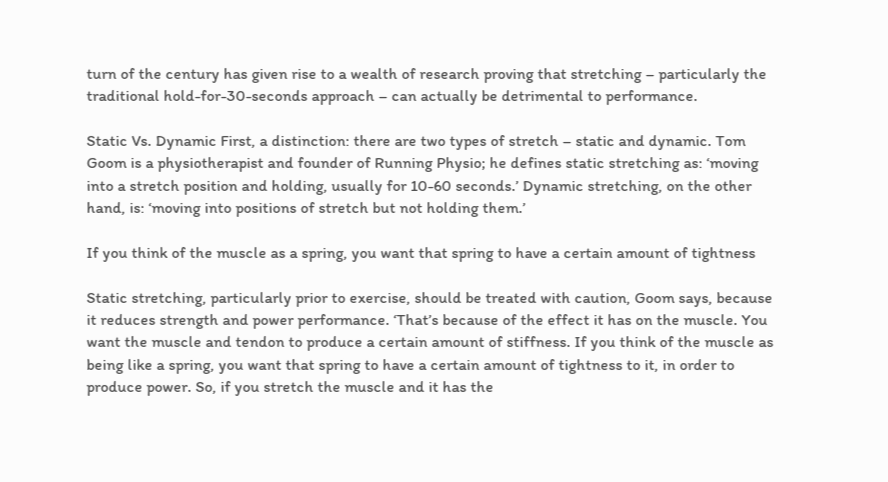turn of the century has given rise to a wealth of research proving that stretching – particularly the traditional hold-for-30-seconds approach – can actually be detrimental to performance.

Static Vs. Dynamic First, a distinction: there are two types of stretch – static and dynamic. Tom Goom is a physiotherapist and founder of Running Physio; he defines static stretching as: ‘moving into a stretch position and holding, usually for 10-60 seconds.’ Dynamic stretching, on the other hand, is: ‘moving into positions of stretch but not holding them.’

If you think of the muscle as a spring, you want that spring to have a certain amount of tightness

Static stretching, particularly prior to exercise, should be treated with caution, Goom says, because it reduces strength and power performance. ‘That’s because of the effect it has on the muscle. You want the muscle and tendon to produce a certain amount of stiffness. If you think of the muscle as being like a spring, you want that spring to have a certain amount of tightness to it, in order to produce power. So, if you stretch the muscle and it has the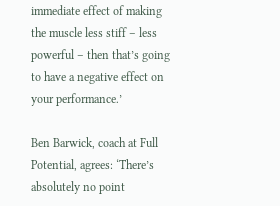immediate effect of making the muscle less stiff – less powerful – then that’s going to have a negative effect on your performance.’

Ben Barwick, coach at Full Potential, agrees: ‘There’s absolutely no point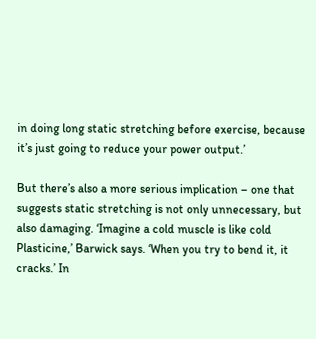in doing long static stretching before exercise, because it’s just going to reduce your power output.’

But there’s also a more serious implication – one that suggests static stretching is not only unnecessary, but also damaging. ‘Imagine a cold muscle is like cold Plasticine,’ Barwick says. ‘When you try to bend it, it cracks.’ In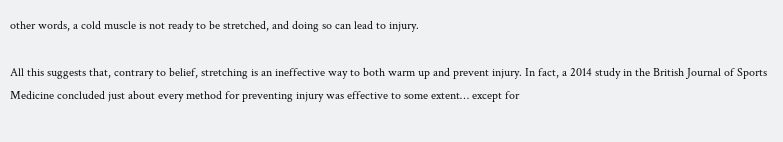other words, a cold muscle is not ready to be stretched, and doing so can lead to injury.

All this suggests that, contrary to belief, stretching is an ineffective way to both warm up and prevent injury. In fact, a 2014 study in the British Journal of Sports Medicine concluded just about every method for preventing injury was effective to some extent… except for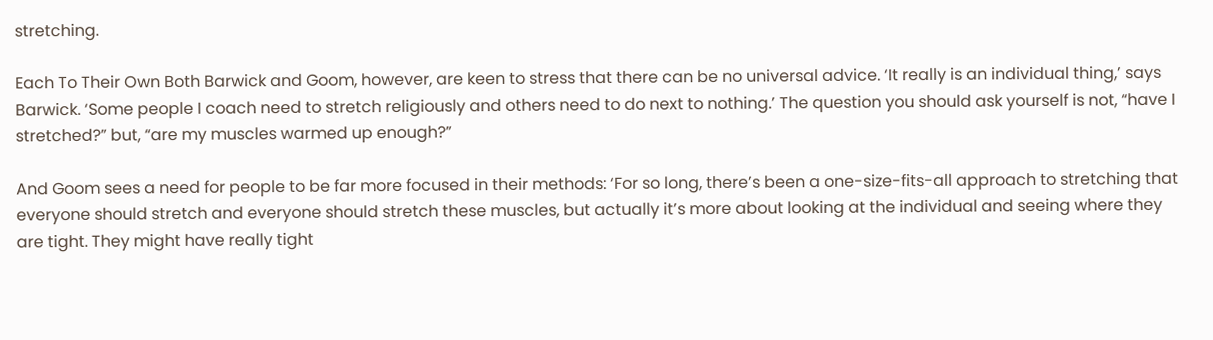stretching.

Each To Their Own Both Barwick and Goom, however, are keen to stress that there can be no universal advice. ‘It really is an individual thing,’ says Barwick. ‘Some people I coach need to stretch religiously and others need to do next to nothing.’ The question you should ask yourself is not, “have I stretched?” but, “are my muscles warmed up enough?”

And Goom sees a need for people to be far more focused in their methods: ‘For so long, there’s been a one-size-fits-all approach to stretching that everyone should stretch and everyone should stretch these muscles, but actually it’s more about looking at the individual and seeing where they are tight. They might have really tight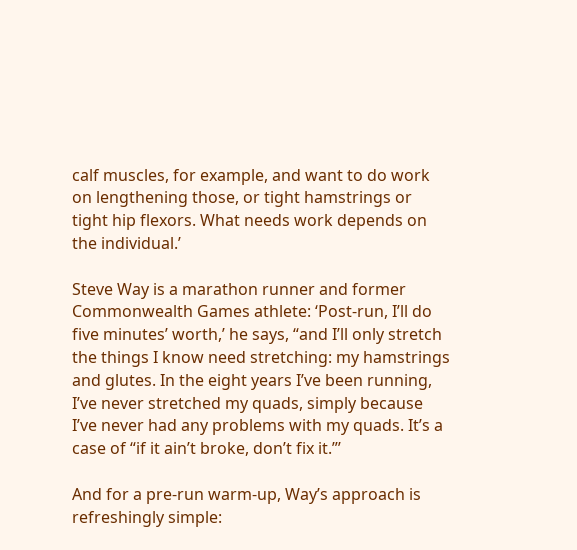calf muscles, for example, and want to do work on lengthening those, or tight hamstrings or tight hip flexors. What needs work depends on the individual.’

Steve Way is a marathon runner and former Commonwealth Games athlete: ‘Post-run, I’ll do five minutes’ worth,’ he says, “and I’ll only stretch the things I know need stretching: my hamstrings and glutes. In the eight years I’ve been running, I’ve never stretched my quads, simply because I’ve never had any problems with my quads. It’s a case of “if it ain’t broke, don’t fix it.”’

And for a pre-run warm-up, Way’s approach is refreshingly simple: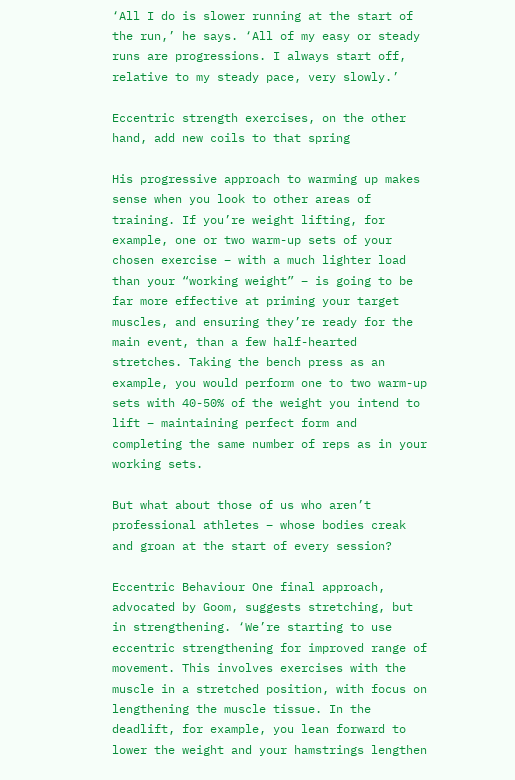‘All I do is slower running at the start of the run,’ he says. ‘All of my easy or steady runs are progressions. I always start off, relative to my steady pace, very slowly.’

Eccentric strength exercises, on the other hand, add new coils to that spring

His progressive approach to warming up makes sense when you look to other areas of training. If you’re weight lifting, for example, one or two warm-up sets of your chosen exercise – with a much lighter load than your “working weight” – is going to be far more effective at priming your target muscles, and ensuring they’re ready for the main event, than a few half-hearted stretches. Taking the bench press as an example, you would perform one to two warm-up sets with 40-50% of the weight you intend to lift – maintaining perfect form and completing the same number of reps as in your working sets.

But what about those of us who aren’t professional athletes – whose bodies creak and groan at the start of every session?

Eccentric Behaviour One final approach, advocated by Goom, suggests stretching, but in strengthening. ‘We’re starting to use eccentric strengthening for improved range of movement. This involves exercises with the muscle in a stretched position, with focus on lengthening the muscle tissue. In the deadlift, for example, you lean forward to lower the weight and your hamstrings lengthen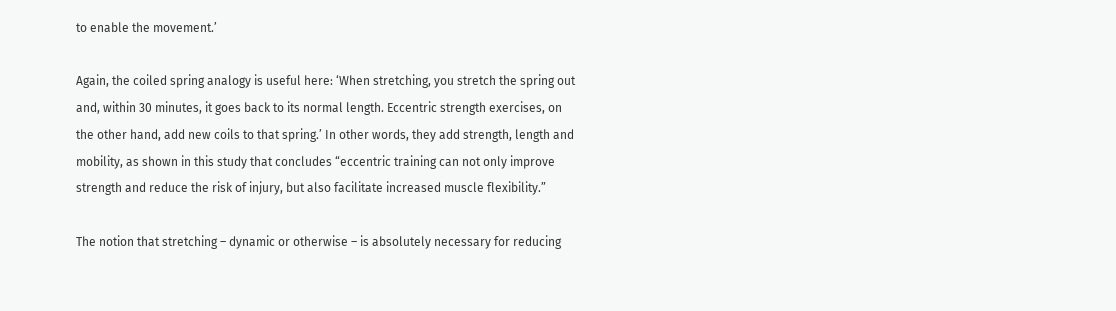to enable the movement.’

Again, the coiled spring analogy is useful here: ‘When stretching, you stretch the spring out and, within 30 minutes, it goes back to its normal length. Eccentric strength exercises, on the other hand, add new coils to that spring.’ In other words, they add strength, length and mobility, as shown in this study that concludes “eccentric training can not only improve strength and reduce the risk of injury, but also facilitate increased muscle flexibility.”

The notion that stretching – dynamic or otherwise – is absolutely necessary for reducing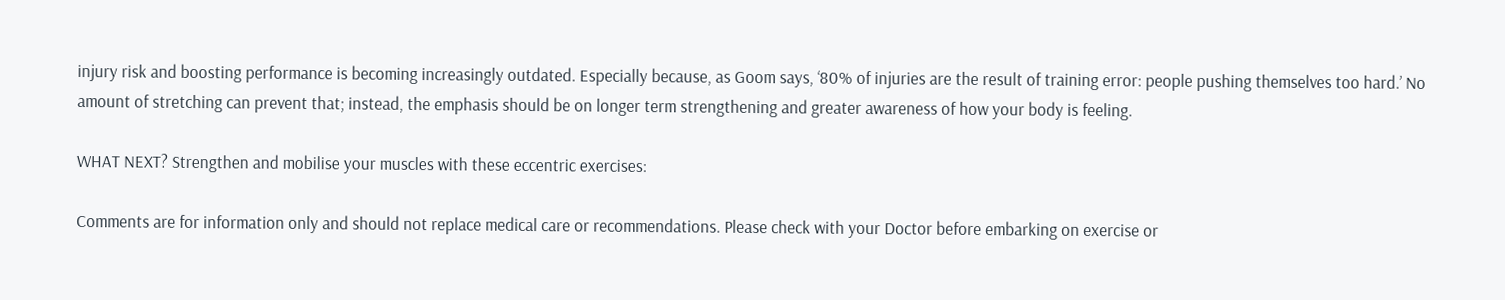injury risk and boosting performance is becoming increasingly outdated. Especially because, as Goom says, ‘80% of injuries are the result of training error: people pushing themselves too hard.’ No amount of stretching can prevent that; instead, the emphasis should be on longer term strengthening and greater awareness of how your body is feeling.

WHAT NEXT? Strengthen and mobilise your muscles with these eccentric exercises:

Comments are for information only and should not replace medical care or recommendations. Please check with your Doctor before embarking on exercise or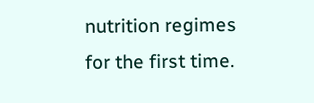nutrition regimes for the first time.